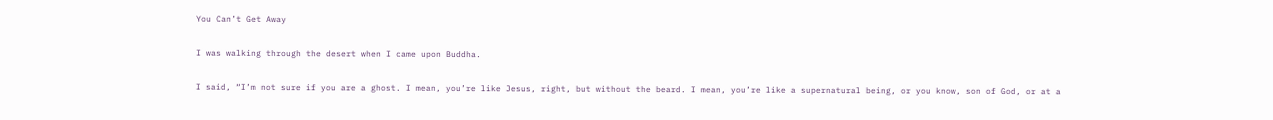You Can’t Get Away

I was walking through the desert when I came upon Buddha.

I said, “I’m not sure if you are a ghost. I mean, you’re like Jesus, right, but without the beard. I mean, you’re like a supernatural being, or you know, son of God, or at a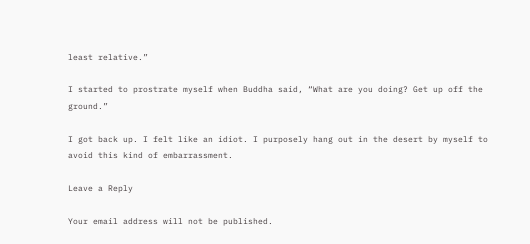least relative.”

I started to prostrate myself when Buddha said, “What are you doing? Get up off the ground.”

I got back up. I felt like an idiot. I purposely hang out in the desert by myself to avoid this kind of embarrassment.

Leave a Reply

Your email address will not be published.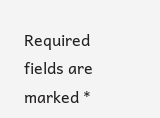Required fields are marked *